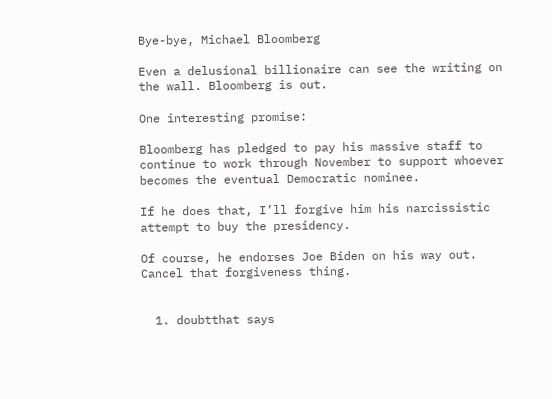Bye-bye, Michael Bloomberg

Even a delusional billionaire can see the writing on the wall. Bloomberg is out.

One interesting promise:

Bloomberg has pledged to pay his massive staff to continue to work through November to support whoever becomes the eventual Democratic nominee.

If he does that, I’ll forgive him his narcissistic attempt to buy the presidency.

Of course, he endorses Joe Biden on his way out. Cancel that forgiveness thing.


  1. doubtthat says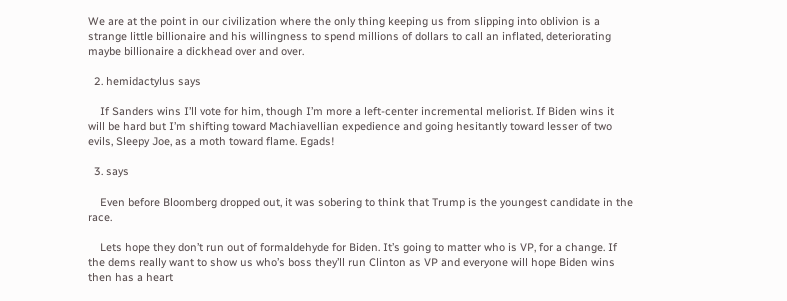We are at the point in our civilization where the only thing keeping us from slipping into oblivion is a strange little billionaire and his willingness to spend millions of dollars to call an inflated, deteriorating maybe billionaire a dickhead over and over.

  2. hemidactylus says

    If Sanders wins I’ll vote for him, though I’m more a left-center incremental meliorist. If Biden wins it will be hard but I’m shifting toward Machiavellian expedience and going hesitantly toward lesser of two evils, Sleepy Joe, as a moth toward flame. Egads!

  3. says

    Even before Bloomberg dropped out, it was sobering to think that Trump is the youngest candidate in the race.

    Lets hope they don’t run out of formaldehyde for Biden. It’s going to matter who is VP, for a change. If the dems really want to show us who’s boss they’ll run Clinton as VP and everyone will hope Biden wins then has a heart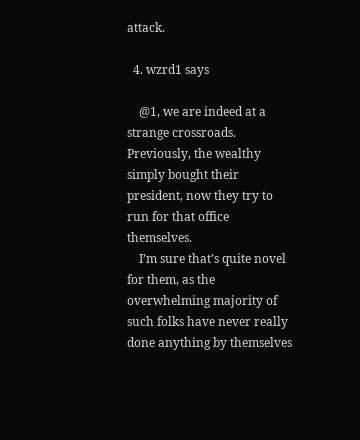attack.

  4. wzrd1 says

    @1, we are indeed at a strange crossroads. Previously, the wealthy simply bought their president, now they try to run for that office themselves.
    I’m sure that’s quite novel for them, as the overwhelming majority of such folks have never really done anything by themselves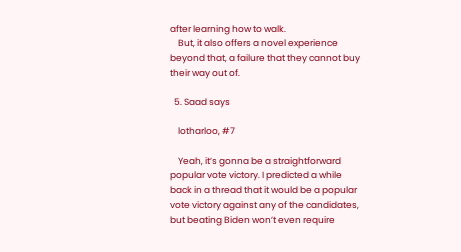after learning how to walk.
    But, it also offers a novel experience beyond that, a failure that they cannot buy their way out of.

  5. Saad says

    lotharloo, #7

    Yeah, it’s gonna be a straightforward popular vote victory. I predicted a while back in a thread that it would be a popular vote victory against any of the candidates, but beating Biden won’t even require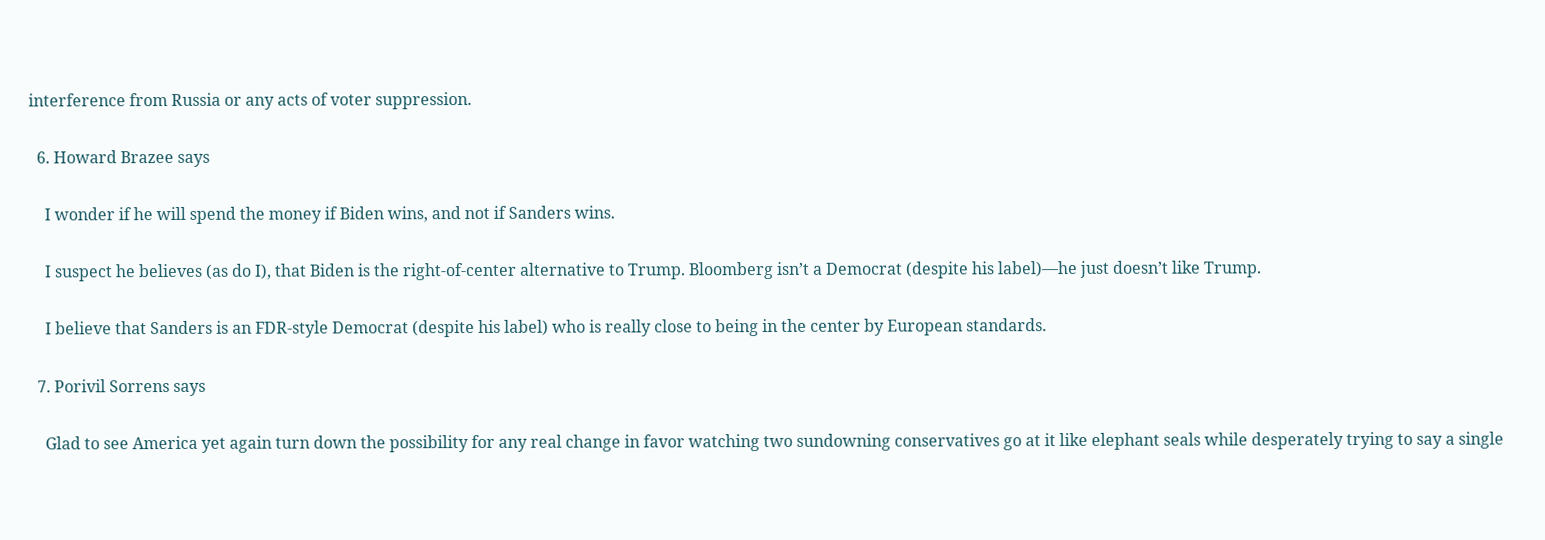interference from Russia or any acts of voter suppression.

  6. Howard Brazee says

    I wonder if he will spend the money if Biden wins, and not if Sanders wins.

    I suspect he believes (as do I), that Biden is the right-of-center alternative to Trump. Bloomberg isn’t a Democrat (despite his label)—he just doesn’t like Trump.

    I believe that Sanders is an FDR-style Democrat (despite his label) who is really close to being in the center by European standards.

  7. Porivil Sorrens says

    Glad to see America yet again turn down the possibility for any real change in favor watching two sundowning conservatives go at it like elephant seals while desperately trying to say a single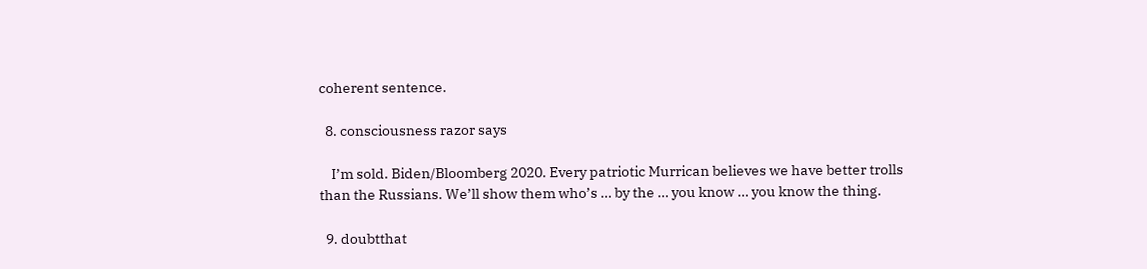coherent sentence.

  8. consciousness razor says

    I’m sold. Biden/Bloomberg 2020. Every patriotic Murrican believes we have better trolls than the Russians. We’ll show them who’s … by the … you know … you know the thing.

  9. doubtthat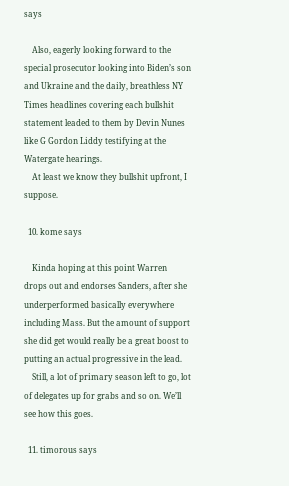says

    Also, eagerly looking forward to the special prosecutor looking into Biden’s son and Ukraine and the daily, breathless NY Times headlines covering each bullshit statement leaded to them by Devin Nunes like G Gordon Liddy testifying at the Watergate hearings.
    At least we know they bullshit upfront, I suppose.

  10. kome says

    Kinda hoping at this point Warren drops out and endorses Sanders, after she underperformed basically everywhere including Mass. But the amount of support she did get would really be a great boost to putting an actual progressive in the lead.
    Still, a lot of primary season left to go, lot of delegates up for grabs and so on. We’ll see how this goes.

  11. timorous says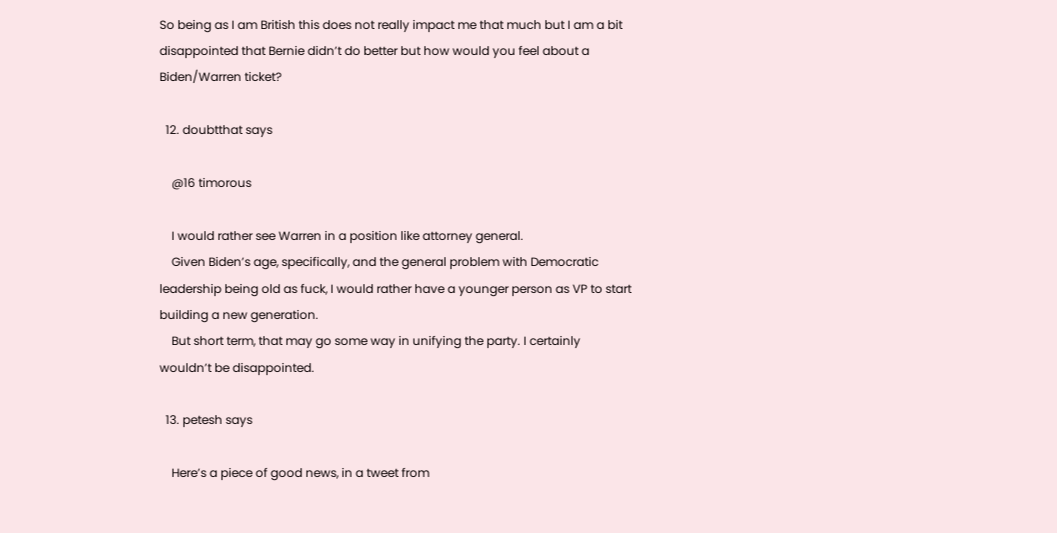So being as I am British this does not really impact me that much but I am a bit disappointed that Bernie didn’t do better but how would you feel about a Biden/Warren ticket?

  12. doubtthat says

    @16 timorous

    I would rather see Warren in a position like attorney general.
    Given Biden’s age, specifically, and the general problem with Democratic leadership being old as fuck, I would rather have a younger person as VP to start building a new generation.
    But short term, that may go some way in unifying the party. I certainly wouldn’t be disappointed.

  13. petesh says

    Here’s a piece of good news, in a tweet from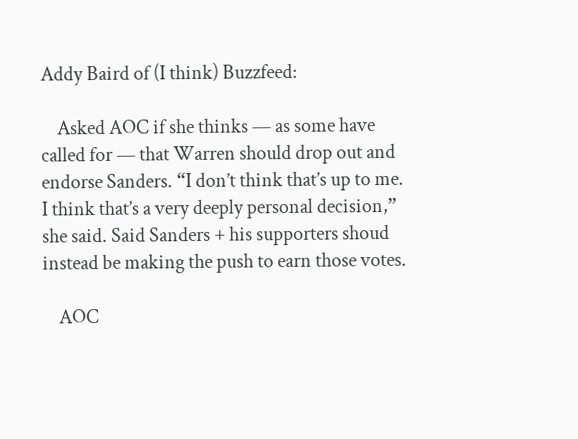Addy Baird of (I think) Buzzfeed:

    Asked AOC if she thinks — as some have called for — that Warren should drop out and endorse Sanders. “I don’t think that’s up to me. I think that’s a very deeply personal decision,” she said. Said Sanders + his supporters shoud instead be making the push to earn those votes.

    AOC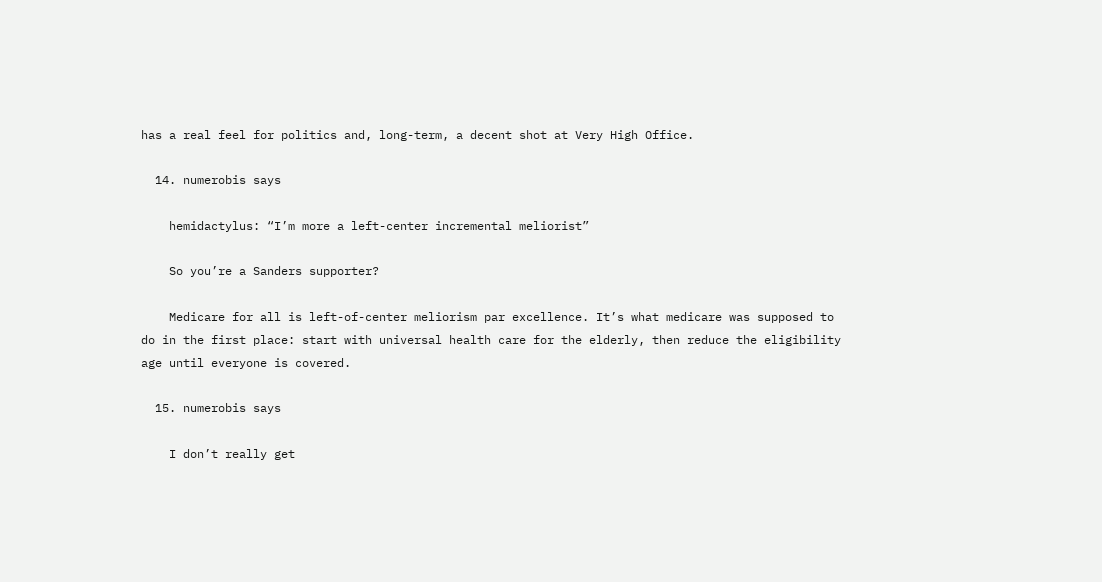has a real feel for politics and, long-term, a decent shot at Very High Office.

  14. numerobis says

    hemidactylus: “I’m more a left-center incremental meliorist”

    So you’re a Sanders supporter?

    Medicare for all is left-of-center meliorism par excellence. It’s what medicare was supposed to do in the first place: start with universal health care for the elderly, then reduce the eligibility age until everyone is covered.

  15. numerobis says

    I don’t really get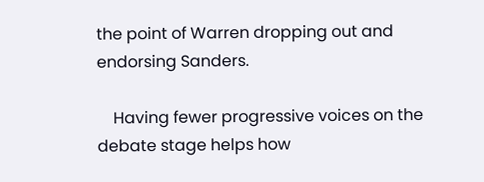the point of Warren dropping out and endorsing Sanders.

    Having fewer progressive voices on the debate stage helps how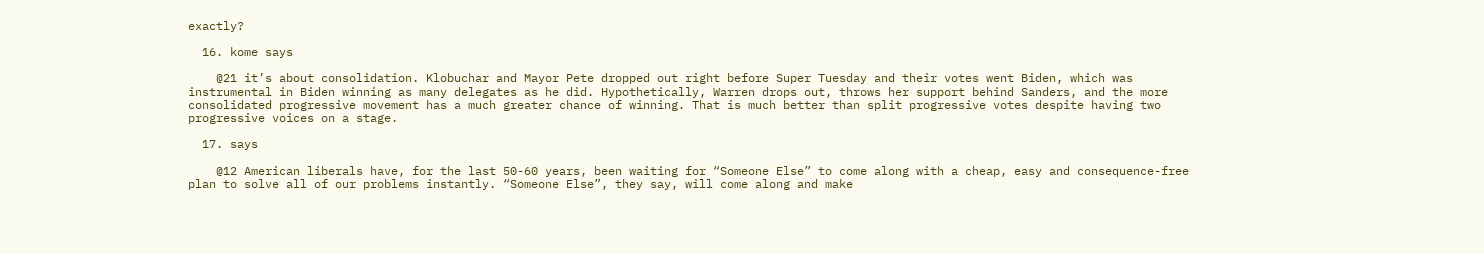exactly?

  16. kome says

    @21 it’s about consolidation. Klobuchar and Mayor Pete dropped out right before Super Tuesday and their votes went Biden, which was instrumental in Biden winning as many delegates as he did. Hypothetically, Warren drops out, throws her support behind Sanders, and the more consolidated progressive movement has a much greater chance of winning. That is much better than split progressive votes despite having two progressive voices on a stage.

  17. says

    @12 American liberals have, for the last 50-60 years, been waiting for “Someone Else” to come along with a cheap, easy and consequence-free plan to solve all of our problems instantly. “Someone Else”, they say, will come along and make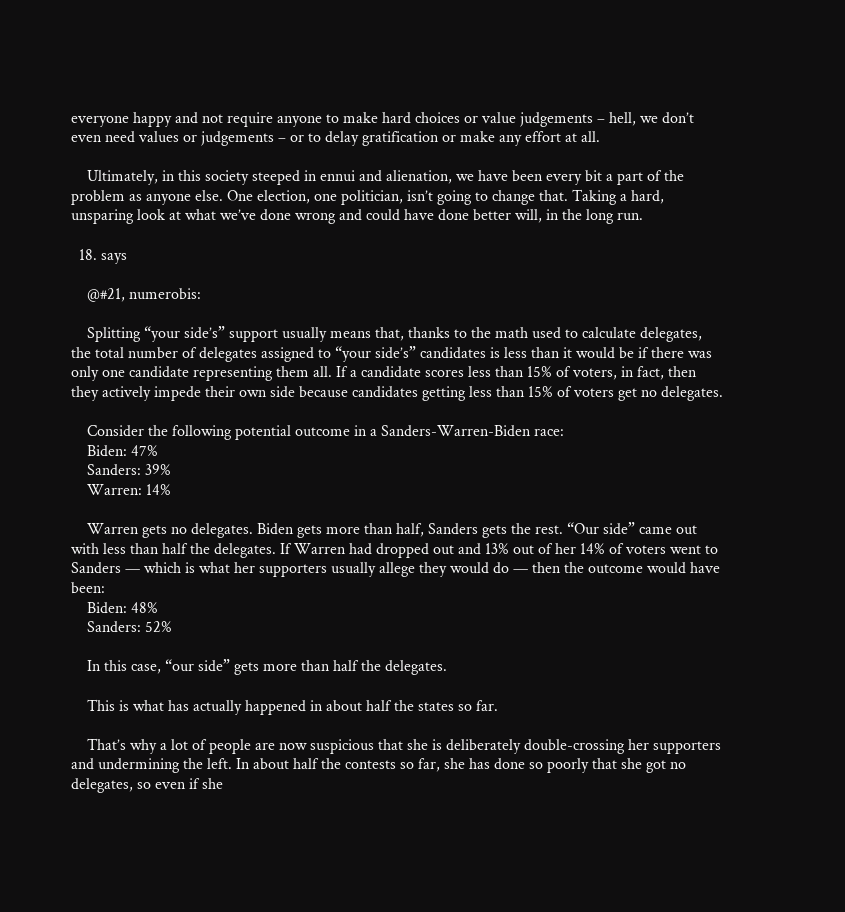everyone happy and not require anyone to make hard choices or value judgements – hell, we don’t even need values or judgements – or to delay gratification or make any effort at all.

    Ultimately, in this society steeped in ennui and alienation, we have been every bit a part of the problem as anyone else. One election, one politician, isn’t going to change that. Taking a hard, unsparing look at what we’ve done wrong and could have done better will, in the long run.

  18. says

    @#21, numerobis:

    Splitting “your side’s” support usually means that, thanks to the math used to calculate delegates, the total number of delegates assigned to “your side’s” candidates is less than it would be if there was only one candidate representing them all. If a candidate scores less than 15% of voters, in fact, then they actively impede their own side because candidates getting less than 15% of voters get no delegates.

    Consider the following potential outcome in a Sanders-Warren-Biden race:
    Biden: 47%
    Sanders: 39%
    Warren: 14%

    Warren gets no delegates. Biden gets more than half, Sanders gets the rest. “Our side” came out with less than half the delegates. If Warren had dropped out and 13% out of her 14% of voters went to Sanders — which is what her supporters usually allege they would do — then the outcome would have been:
    Biden: 48%
    Sanders: 52%

    In this case, “our side” gets more than half the delegates.

    This is what has actually happened in about half the states so far.

    That’s why a lot of people are now suspicious that she is deliberately double-crossing her supporters and undermining the left. In about half the contests so far, she has done so poorly that she got no delegates, so even if she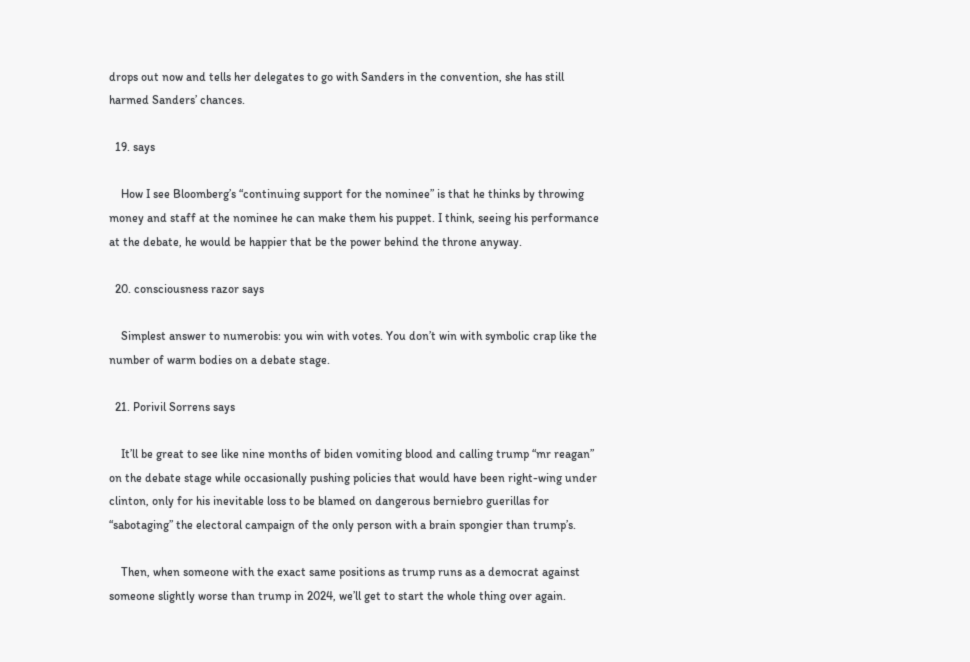drops out now and tells her delegates to go with Sanders in the convention, she has still harmed Sanders’ chances.

  19. says

    How I see Bloomberg’s “continuing support for the nominee” is that he thinks by throwing money and staff at the nominee he can make them his puppet. I think, seeing his performance at the debate, he would be happier that be the power behind the throne anyway.

  20. consciousness razor says

    Simplest answer to numerobis: you win with votes. You don’t win with symbolic crap like the number of warm bodies on a debate stage.

  21. Porivil Sorrens says

    It’ll be great to see like nine months of biden vomiting blood and calling trump “mr reagan” on the debate stage while occasionally pushing policies that would have been right-wing under clinton, only for his inevitable loss to be blamed on dangerous berniebro guerillas for “sabotaging” the electoral campaign of the only person with a brain spongier than trump’s.

    Then, when someone with the exact same positions as trump runs as a democrat against someone slightly worse than trump in 2024, we’ll get to start the whole thing over again.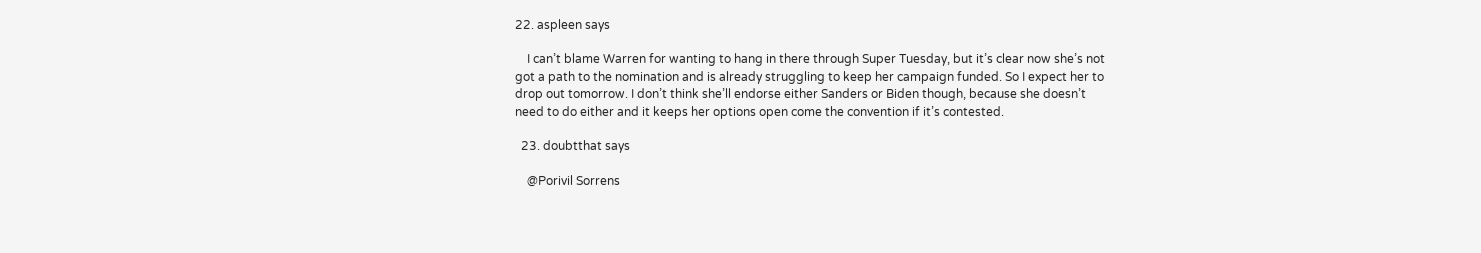22. aspleen says

    I can’t blame Warren for wanting to hang in there through Super Tuesday, but it’s clear now she’s not got a path to the nomination and is already struggling to keep her campaign funded. So I expect her to drop out tomorrow. I don’t think she’ll endorse either Sanders or Biden though, because she doesn’t need to do either and it keeps her options open come the convention if it’s contested.

  23. doubtthat says

    @Porivil Sorrens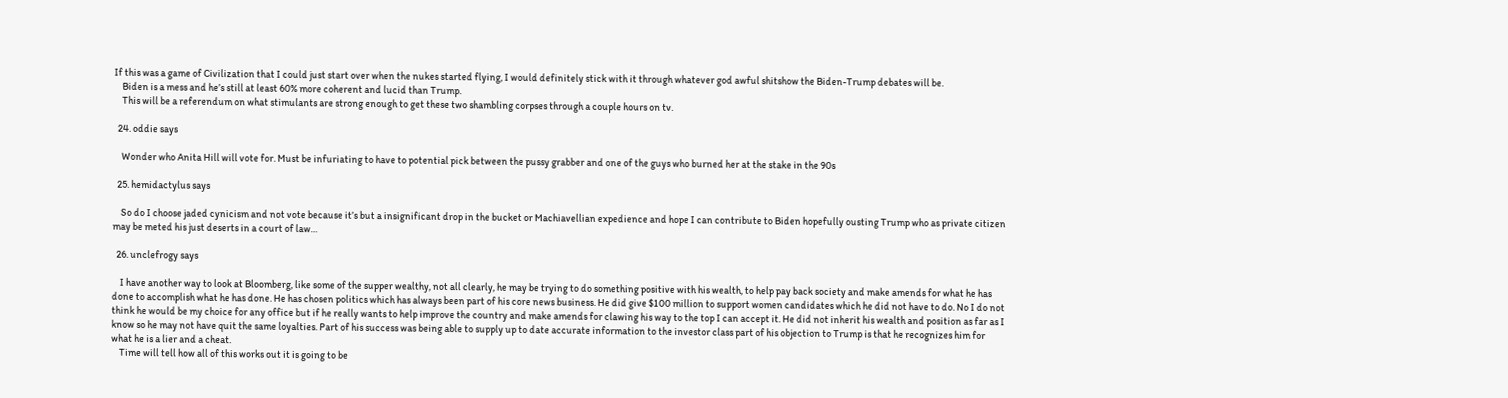If this was a game of Civilization that I could just start over when the nukes started flying, I would definitely stick with it through whatever god awful shitshow the Biden-Trump debates will be.
    Biden is a mess and he’s still at least 60% more coherent and lucid than Trump.
    This will be a referendum on what stimulants are strong enough to get these two shambling corpses through a couple hours on tv.

  24. oddie says

    Wonder who Anita Hill will vote for. Must be infuriating to have to potential pick between the pussy grabber and one of the guys who burned her at the stake in the 90s

  25. hemidactylus says

    So do I choose jaded cynicism and not vote because it’s but a insignificant drop in the bucket or Machiavellian expedience and hope I can contribute to Biden hopefully ousting Trump who as private citizen may be meted his just deserts in a court of law…

  26. unclefrogy says

    I have another way to look at Bloomberg, like some of the supper wealthy, not all clearly, he may be trying to do something positive with his wealth, to help pay back society and make amends for what he has done to accomplish what he has done. He has chosen politics which has always been part of his core news business. He did give $100 million to support women candidates which he did not have to do. No I do not think he would be my choice for any office but if he really wants to help improve the country and make amends for clawing his way to the top I can accept it. He did not inherit his wealth and position as far as I know so he may not have quit the same loyalties. Part of his success was being able to supply up to date accurate information to the investor class part of his objection to Trump is that he recognizes him for what he is a lier and a cheat.
    Time will tell how all of this works out it is going to be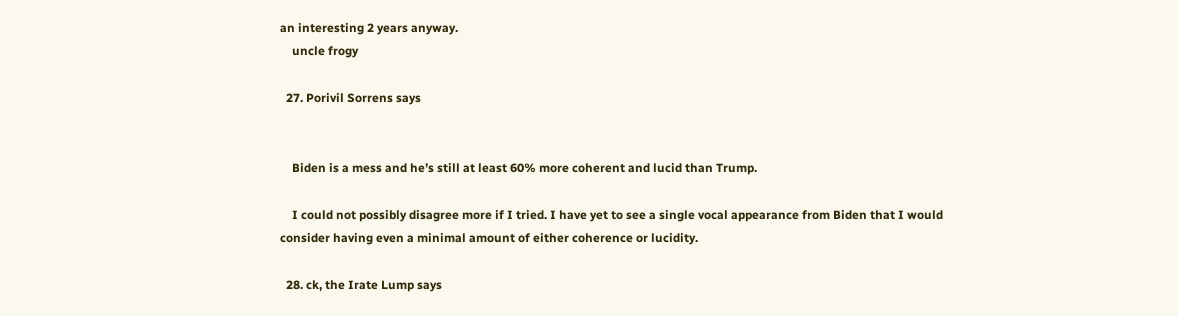an interesting 2 years anyway.
    uncle frogy

  27. Porivil Sorrens says


    Biden is a mess and he’s still at least 60% more coherent and lucid than Trump.

    I could not possibly disagree more if I tried. I have yet to see a single vocal appearance from Biden that I would consider having even a minimal amount of either coherence or lucidity.

  28. ck, the Irate Lump says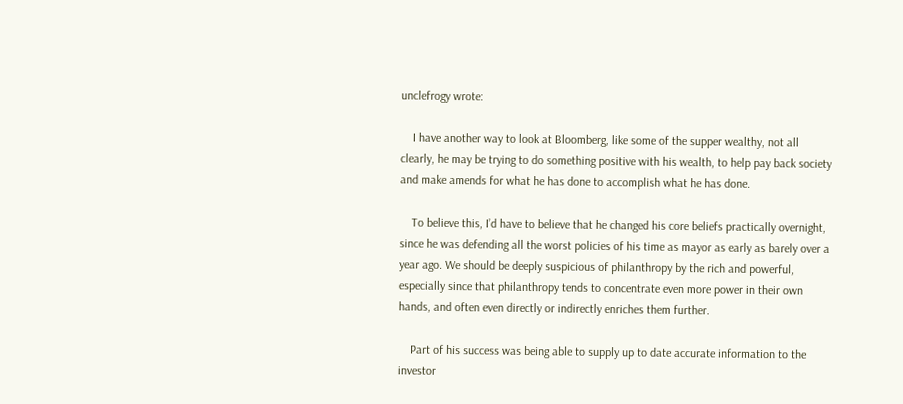unclefrogy wrote:

    I have another way to look at Bloomberg, like some of the supper wealthy, not all clearly, he may be trying to do something positive with his wealth, to help pay back society and make amends for what he has done to accomplish what he has done.

    To believe this, I’d have to believe that he changed his core beliefs practically overnight, since he was defending all the worst policies of his time as mayor as early as barely over a year ago. We should be deeply suspicious of philanthropy by the rich and powerful, especially since that philanthropy tends to concentrate even more power in their own hands, and often even directly or indirectly enriches them further.

    Part of his success was being able to supply up to date accurate information to the investor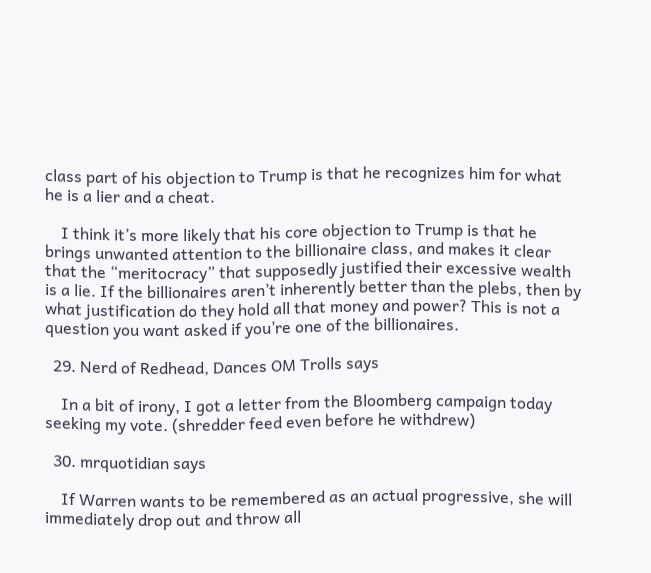class part of his objection to Trump is that he recognizes him for what he is a lier and a cheat.

    I think it’s more likely that his core objection to Trump is that he brings unwanted attention to the billionaire class, and makes it clear that the “meritocracy” that supposedly justified their excessive wealth is a lie. If the billionaires aren’t inherently better than the plebs, then by what justification do they hold all that money and power? This is not a question you want asked if you’re one of the billionaires.

  29. Nerd of Redhead, Dances OM Trolls says

    In a bit of irony, I got a letter from the Bloomberg campaign today seeking my vote. (shredder feed even before he withdrew)

  30. mrquotidian says

    If Warren wants to be remembered as an actual progressive, she will immediately drop out and throw all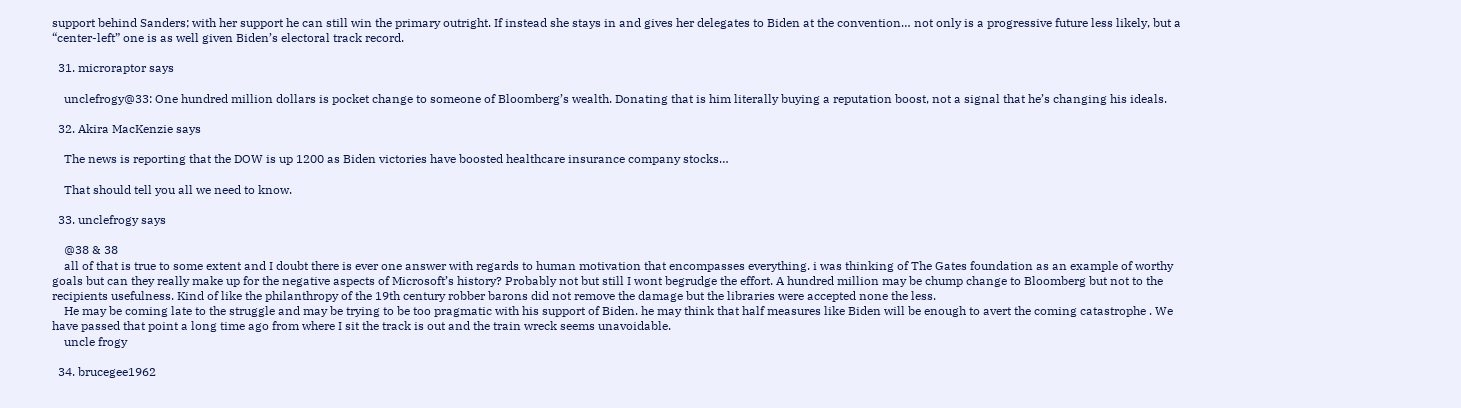support behind Sanders; with her support he can still win the primary outright. If instead she stays in and gives her delegates to Biden at the convention… not only is a progressive future less likely, but a “center-left” one is as well given Biden’s electoral track record.

  31. microraptor says

    unclefrogy@33: One hundred million dollars is pocket change to someone of Bloomberg’s wealth. Donating that is him literally buying a reputation boost, not a signal that he’s changing his ideals.

  32. Akira MacKenzie says

    The news is reporting that the DOW is up 1200 as Biden victories have boosted healthcare insurance company stocks…

    That should tell you all we need to know.

  33. unclefrogy says

    @38 & 38
    all of that is true to some extent and I doubt there is ever one answer with regards to human motivation that encompasses everything. i was thinking of The Gates foundation as an example of worthy goals but can they really make up for the negative aspects of Microsoft’s history? Probably not but still I wont begrudge the effort. A hundred million may be chump change to Bloomberg but not to the recipients usefulness. Kind of like the philanthropy of the 19th century robber barons did not remove the damage but the libraries were accepted none the less.
    He may be coming late to the struggle and may be trying to be too pragmatic with his support of Biden. he may think that half measures like Biden will be enough to avert the coming catastrophe . We have passed that point a long time ago from where I sit the track is out and the train wreck seems unavoidable.
    uncle frogy

  34. brucegee1962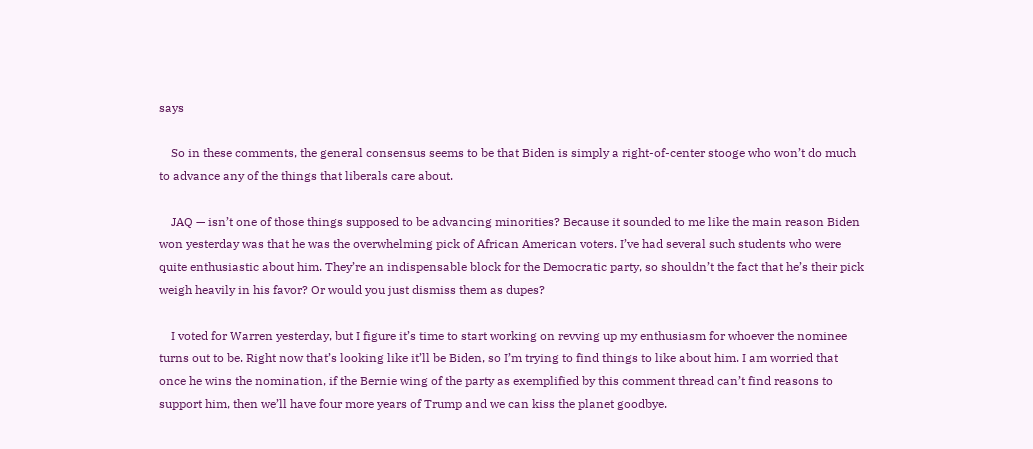says

    So in these comments, the general consensus seems to be that Biden is simply a right-of-center stooge who won’t do much to advance any of the things that liberals care about.

    JAQ — isn’t one of those things supposed to be advancing minorities? Because it sounded to me like the main reason Biden won yesterday was that he was the overwhelming pick of African American voters. I’ve had several such students who were quite enthusiastic about him. They’re an indispensable block for the Democratic party, so shouldn’t the fact that he’s their pick weigh heavily in his favor? Or would you just dismiss them as dupes?

    I voted for Warren yesterday, but I figure it’s time to start working on revving up my enthusiasm for whoever the nominee turns out to be. Right now that’s looking like it’ll be Biden, so I’m trying to find things to like about him. I am worried that once he wins the nomination, if the Bernie wing of the party as exemplified by this comment thread can’t find reasons to support him, then we’ll have four more years of Trump and we can kiss the planet goodbye.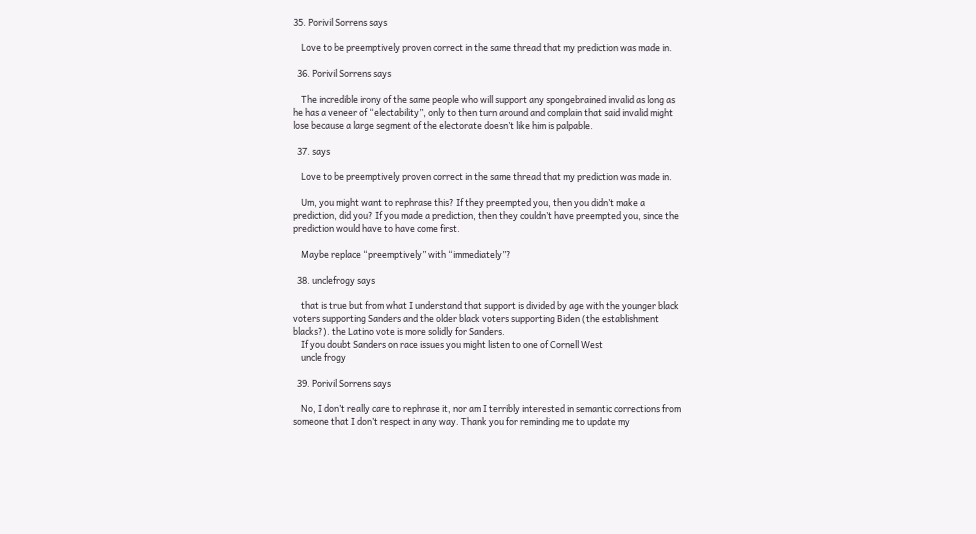35. Porivil Sorrens says

    Love to be preemptively proven correct in the same thread that my prediction was made in.

  36. Porivil Sorrens says

    The incredible irony of the same people who will support any spongebrained invalid as long as he has a veneer of “electability”, only to then turn around and complain that said invalid might lose because a large segment of the electorate doesn’t like him is palpable.

  37. says

    Love to be preemptively proven correct in the same thread that my prediction was made in.

    Um, you might want to rephrase this? If they preempted you, then you didn’t make a prediction, did you? If you made a prediction, then they couldn’t have preempted you, since the prediction would have to have come first.

    Maybe replace “preemptively” with “immediately”?

  38. unclefrogy says

    that is true but from what I understand that support is divided by age with the younger black voters supporting Sanders and the older black voters supporting Biden (the establishment blacks?). the Latino vote is more solidly for Sanders.
    If you doubt Sanders on race issues you might listen to one of Cornell West
    uncle frogy

  39. Porivil Sorrens says

    No, I don’t really care to rephrase it, nor am I terribly interested in semantic corrections from someone that I don’t respect in any way. Thank you for reminding me to update my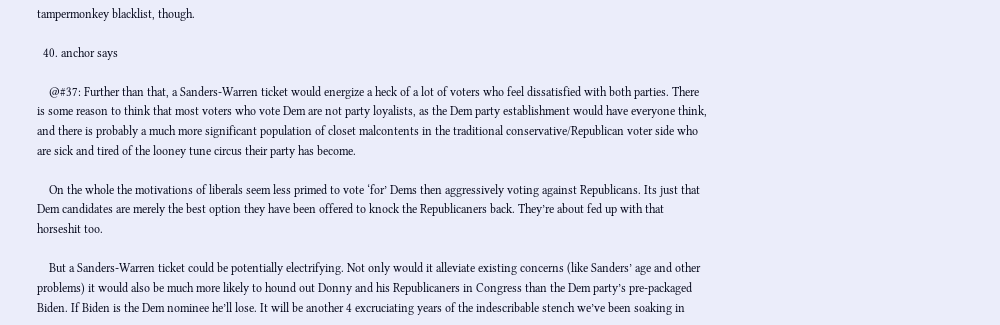tampermonkey blacklist, though.

  40. anchor says

    @#37: Further than that, a Sanders-Warren ticket would energize a heck of a lot of voters who feel dissatisfied with both parties. There is some reason to think that most voters who vote Dem are not party loyalists, as the Dem party establishment would have everyone think, and there is probably a much more significant population of closet malcontents in the traditional conservative/Republican voter side who are sick and tired of the looney tune circus their party has become.

    On the whole the motivations of liberals seem less primed to vote ‘for’ Dems then aggressively voting against Republicans. Its just that Dem candidates are merely the best option they have been offered to knock the Republicaners back. They’re about fed up with that horseshit too.

    But a Sanders-Warren ticket could be potentially electrifying. Not only would it alleviate existing concerns (like Sanders’ age and other problems) it would also be much more likely to hound out Donny and his Republicaners in Congress than the Dem party’s pre-packaged Biden. If Biden is the Dem nominee he’ll lose. It will be another 4 excruciating years of the indescribable stench we’ve been soaking in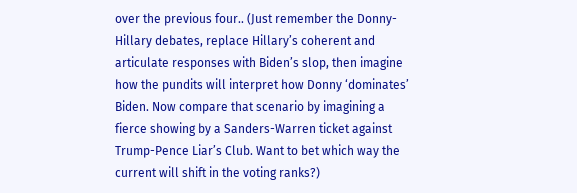over the previous four.. (Just remember the Donny-Hillary debates, replace Hillary’s coherent and articulate responses with Biden’s slop, then imagine how the pundits will interpret how Donny ‘dominates’ Biden. Now compare that scenario by imagining a fierce showing by a Sanders-Warren ticket against Trump-Pence Liar’s Club. Want to bet which way the current will shift in the voting ranks?)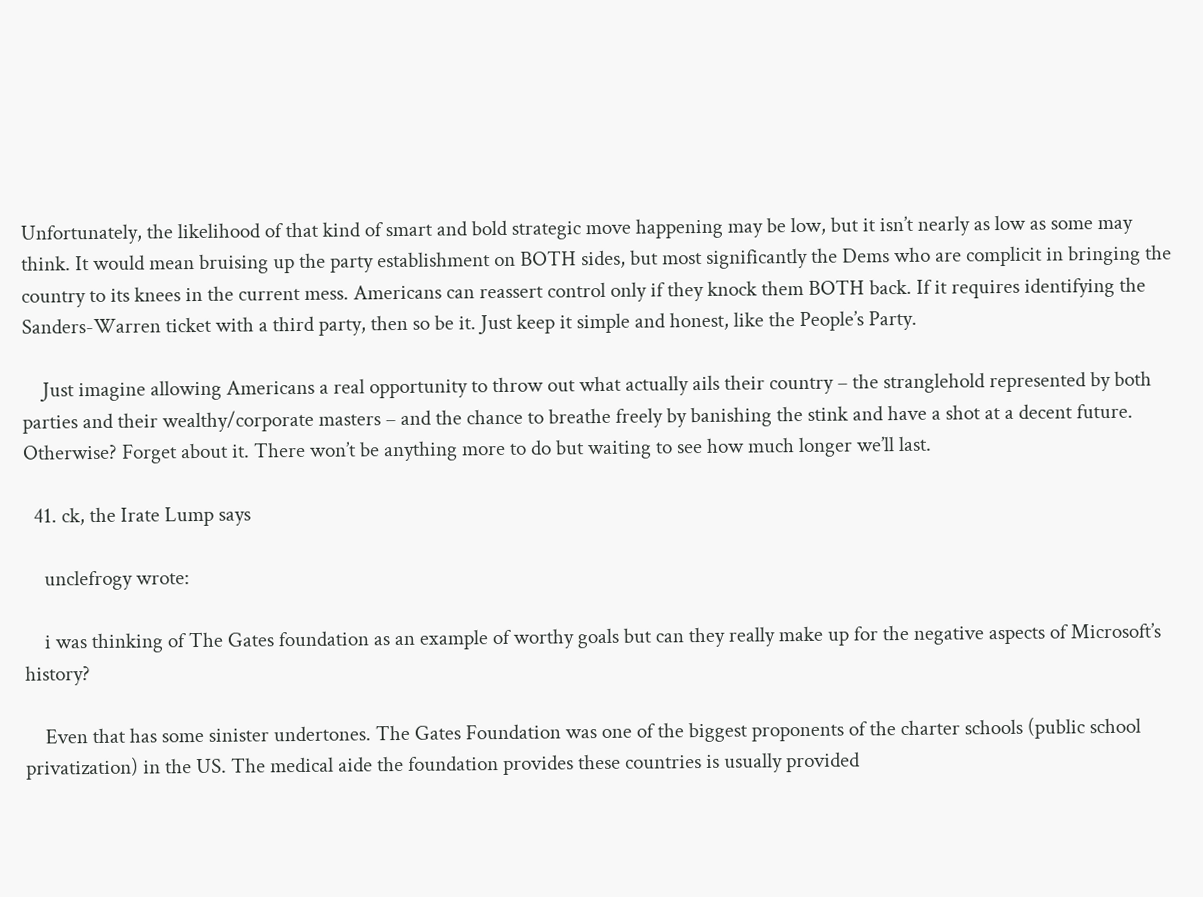Unfortunately, the likelihood of that kind of smart and bold strategic move happening may be low, but it isn’t nearly as low as some may think. It would mean bruising up the party establishment on BOTH sides, but most significantly the Dems who are complicit in bringing the country to its knees in the current mess. Americans can reassert control only if they knock them BOTH back. If it requires identifying the Sanders-Warren ticket with a third party, then so be it. Just keep it simple and honest, like the People’s Party.

    Just imagine allowing Americans a real opportunity to throw out what actually ails their country – the stranglehold represented by both parties and their wealthy/corporate masters – and the chance to breathe freely by banishing the stink and have a shot at a decent future. Otherwise? Forget about it. There won’t be anything more to do but waiting to see how much longer we’ll last.

  41. ck, the Irate Lump says

    unclefrogy wrote:

    i was thinking of The Gates foundation as an example of worthy goals but can they really make up for the negative aspects of Microsoft’s history?

    Even that has some sinister undertones. The Gates Foundation was one of the biggest proponents of the charter schools (public school privatization) in the US. The medical aide the foundation provides these countries is usually provided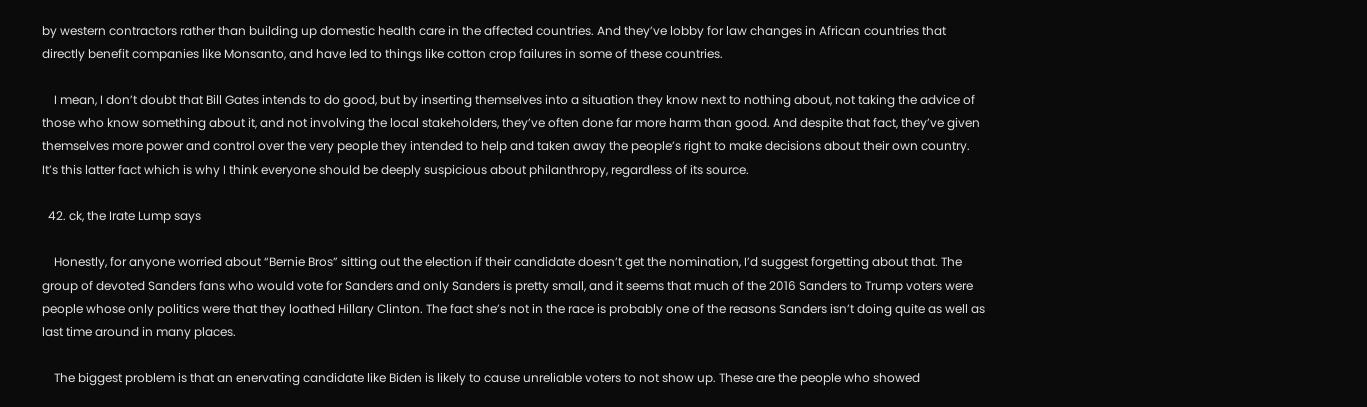by western contractors rather than building up domestic health care in the affected countries. And they’ve lobby for law changes in African countries that directly benefit companies like Monsanto, and have led to things like cotton crop failures in some of these countries.

    I mean, I don’t doubt that Bill Gates intends to do good, but by inserting themselves into a situation they know next to nothing about, not taking the advice of those who know something about it, and not involving the local stakeholders, they’ve often done far more harm than good. And despite that fact, they’ve given themselves more power and control over the very people they intended to help and taken away the people’s right to make decisions about their own country. It’s this latter fact which is why I think everyone should be deeply suspicious about philanthropy, regardless of its source.

  42. ck, the Irate Lump says

    Honestly, for anyone worried about “Bernie Bros” sitting out the election if their candidate doesn’t get the nomination, I’d suggest forgetting about that. The group of devoted Sanders fans who would vote for Sanders and only Sanders is pretty small, and it seems that much of the 2016 Sanders to Trump voters were people whose only politics were that they loathed Hillary Clinton. The fact she’s not in the race is probably one of the reasons Sanders isn’t doing quite as well as last time around in many places.

    The biggest problem is that an enervating candidate like Biden is likely to cause unreliable voters to not show up. These are the people who showed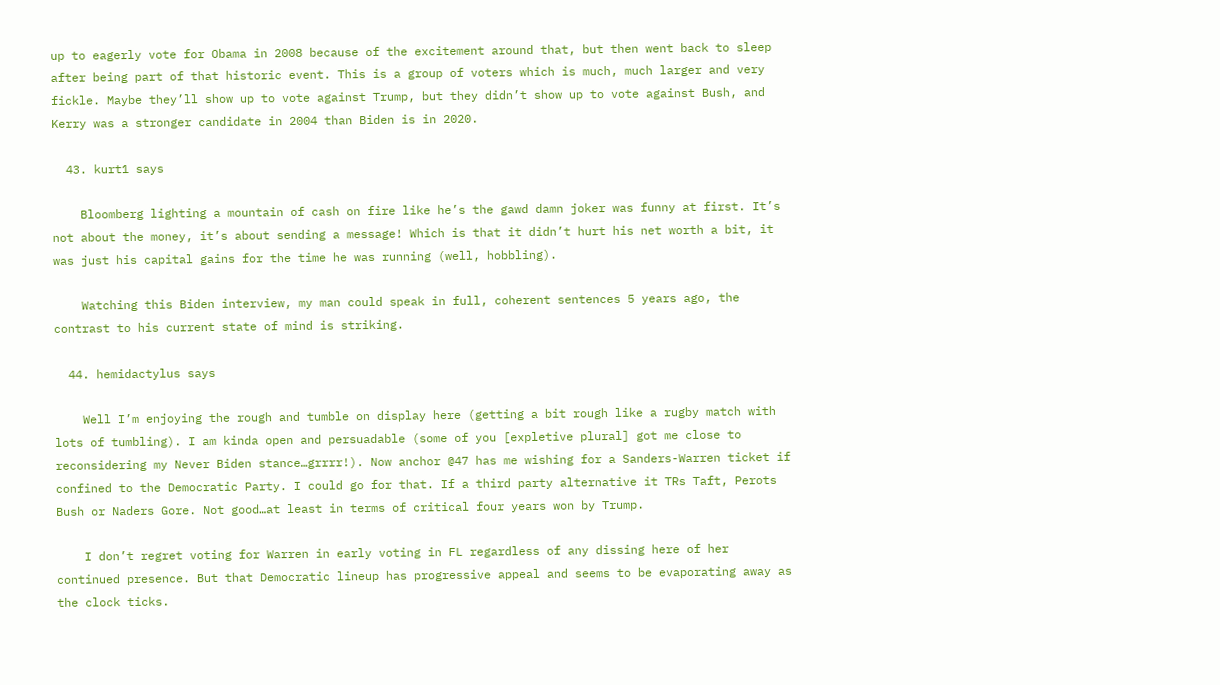up to eagerly vote for Obama in 2008 because of the excitement around that, but then went back to sleep after being part of that historic event. This is a group of voters which is much, much larger and very fickle. Maybe they’ll show up to vote against Trump, but they didn’t show up to vote against Bush, and Kerry was a stronger candidate in 2004 than Biden is in 2020.

  43. kurt1 says

    Bloomberg lighting a mountain of cash on fire like he’s the gawd damn joker was funny at first. It’s not about the money, it’s about sending a message! Which is that it didn’t hurt his net worth a bit, it was just his capital gains for the time he was running (well, hobbling).

    Watching this Biden interview, my man could speak in full, coherent sentences 5 years ago, the contrast to his current state of mind is striking.

  44. hemidactylus says

    Well I’m enjoying the rough and tumble on display here (getting a bit rough like a rugby match with lots of tumbling). I am kinda open and persuadable (some of you [expletive plural] got me close to reconsidering my Never Biden stance…grrrr!). Now anchor @47 has me wishing for a Sanders-Warren ticket if confined to the Democratic Party. I could go for that. If a third party alternative it TRs Taft, Perots Bush or Naders Gore. Not good…at least in terms of critical four years won by Trump.

    I don’t regret voting for Warren in early voting in FL regardless of any dissing here of her continued presence. But that Democratic lineup has progressive appeal and seems to be evaporating away as the clock ticks.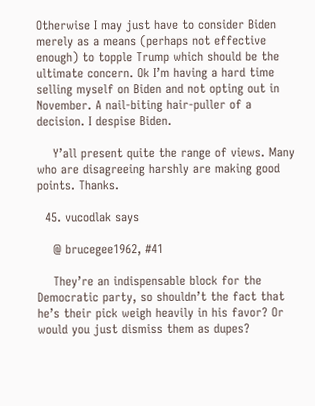Otherwise I may just have to consider Biden merely as a means (perhaps not effective enough) to topple Trump which should be the ultimate concern. Ok I’m having a hard time selling myself on Biden and not opting out in November. A nail-biting hair-puller of a decision. I despise Biden.

    Y’all present quite the range of views. Many who are disagreeing harshly are making good points. Thanks.

  45. vucodlak says

    @ brucegee1962, #41

    They’re an indispensable block for the Democratic party, so shouldn’t the fact that he’s their pick weigh heavily in his favor? Or would you just dismiss them as dupes?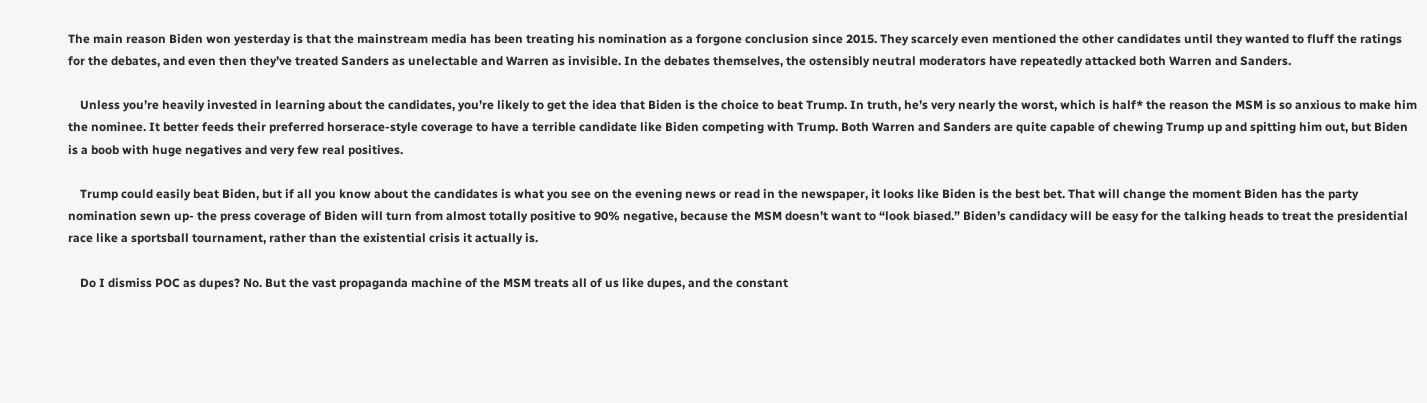The main reason Biden won yesterday is that the mainstream media has been treating his nomination as a forgone conclusion since 2015. They scarcely even mentioned the other candidates until they wanted to fluff the ratings for the debates, and even then they’ve treated Sanders as unelectable and Warren as invisible. In the debates themselves, the ostensibly neutral moderators have repeatedly attacked both Warren and Sanders.

    Unless you’re heavily invested in learning about the candidates, you’re likely to get the idea that Biden is the choice to beat Trump. In truth, he’s very nearly the worst, which is half* the reason the MSM is so anxious to make him the nominee. It better feeds their preferred horserace-style coverage to have a terrible candidate like Biden competing with Trump. Both Warren and Sanders are quite capable of chewing Trump up and spitting him out, but Biden is a boob with huge negatives and very few real positives.

    Trump could easily beat Biden, but if all you know about the candidates is what you see on the evening news or read in the newspaper, it looks like Biden is the best bet. That will change the moment Biden has the party nomination sewn up- the press coverage of Biden will turn from almost totally positive to 90% negative, because the MSM doesn’t want to “look biased.” Biden’s candidacy will be easy for the talking heads to treat the presidential race like a sportsball tournament, rather than the existential crisis it actually is.

    Do I dismiss POC as dupes? No. But the vast propaganda machine of the MSM treats all of us like dupes, and the constant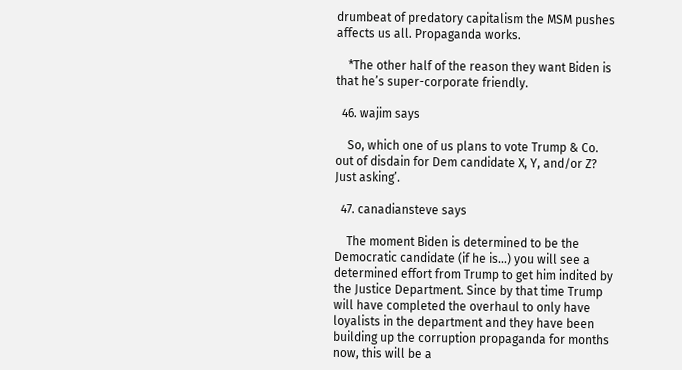drumbeat of predatory capitalism the MSM pushes affects us all. Propaganda works.

    *The other half of the reason they want Biden is that he’s super-corporate friendly.

  46. wajim says

    So, which one of us plans to vote Trump & Co. out of disdain for Dem candidate X, Y, and/or Z? Just asking’.

  47. canadiansteve says

    The moment Biden is determined to be the Democratic candidate (if he is…) you will see a determined effort from Trump to get him indited by the Justice Department. Since by that time Trump will have completed the overhaul to only have loyalists in the department and they have been building up the corruption propaganda for months now, this will be a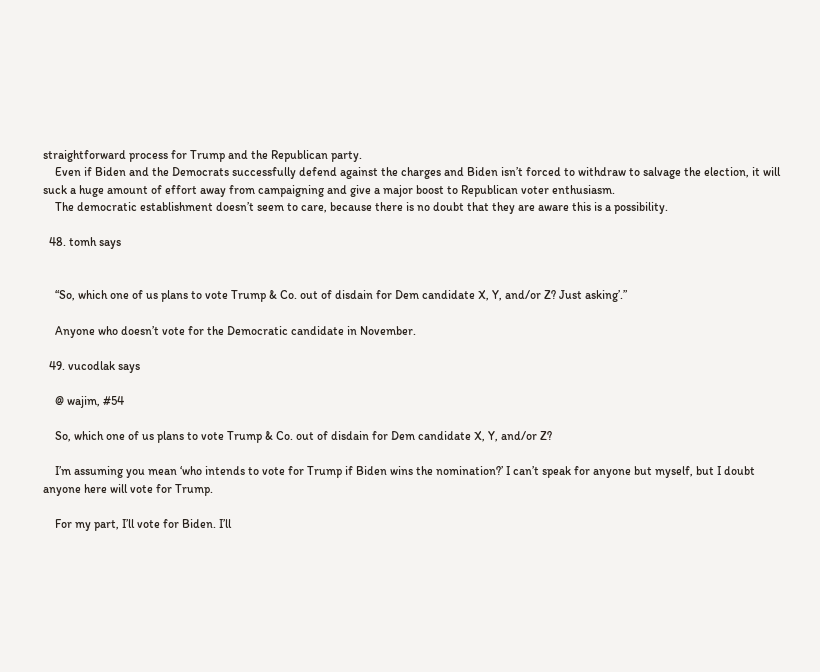straightforward process for Trump and the Republican party.
    Even if Biden and the Democrats successfully defend against the charges and Biden isn’t forced to withdraw to salvage the election, it will suck a huge amount of effort away from campaigning and give a major boost to Republican voter enthusiasm.
    The democratic establishment doesn’t seem to care, because there is no doubt that they are aware this is a possibility.

  48. tomh says


    “So, which one of us plans to vote Trump & Co. out of disdain for Dem candidate X, Y, and/or Z? Just asking’.”

    Anyone who doesn’t vote for the Democratic candidate in November.

  49. vucodlak says

    @ wajim, #54

    So, which one of us plans to vote Trump & Co. out of disdain for Dem candidate X, Y, and/or Z?

    I’m assuming you mean ‘who intends to vote for Trump if Biden wins the nomination?’ I can’t speak for anyone but myself, but I doubt anyone here will vote for Trump.

    For my part, I’ll vote for Biden. I’ll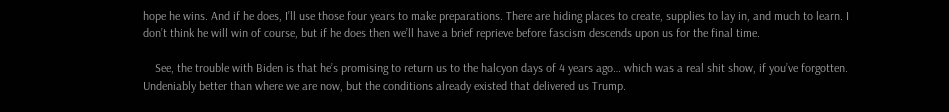hope he wins. And if he does, I’ll use those four years to make preparations. There are hiding places to create, supplies to lay in, and much to learn. I don’t think he will win of course, but if he does then we’ll have a brief reprieve before fascism descends upon us for the final time.

    See, the trouble with Biden is that he’s promising to return us to the halcyon days of 4 years ago… which was a real shit show, if you’ve forgotten. Undeniably better than where we are now, but the conditions already existed that delivered us Trump.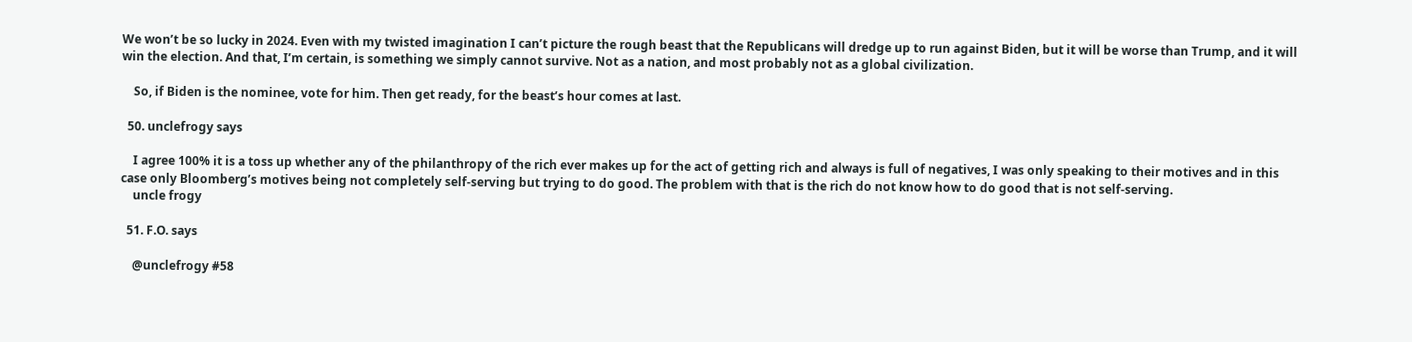We won’t be so lucky in 2024. Even with my twisted imagination I can’t picture the rough beast that the Republicans will dredge up to run against Biden, but it will be worse than Trump, and it will win the election. And that, I’m certain, is something we simply cannot survive. Not as a nation, and most probably not as a global civilization.

    So, if Biden is the nominee, vote for him. Then get ready, for the beast’s hour comes at last.

  50. unclefrogy says

    I agree 100% it is a toss up whether any of the philanthropy of the rich ever makes up for the act of getting rich and always is full of negatives, I was only speaking to their motives and in this case only Bloomberg’s motives being not completely self-serving but trying to do good. The problem with that is the rich do not know how to do good that is not self-serving.
    uncle frogy

  51. F.O. says

    @unclefrogy #58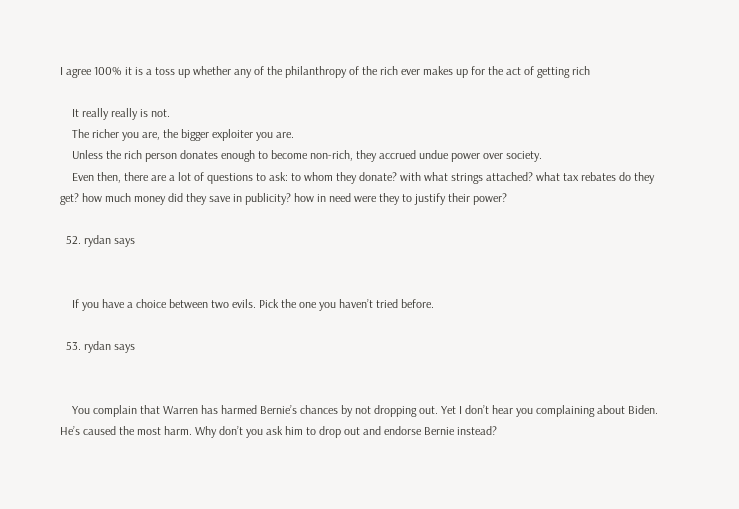I agree 100% it is a toss up whether any of the philanthropy of the rich ever makes up for the act of getting rich

    It really really is not.
    The richer you are, the bigger exploiter you are.
    Unless the rich person donates enough to become non-rich, they accrued undue power over society.
    Even then, there are a lot of questions to ask: to whom they donate? with what strings attached? what tax rebates do they get? how much money did they save in publicity? how in need were they to justify their power?

  52. rydan says


    If you have a choice between two evils. Pick the one you haven’t tried before.

  53. rydan says


    You complain that Warren has harmed Bernie’s chances by not dropping out. Yet I don’t hear you complaining about Biden. He’s caused the most harm. Why don’t you ask him to drop out and endorse Bernie instead?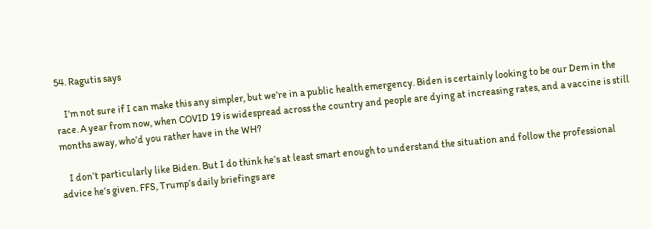54. Ragutis says

    I’m not sure if I can make this any simpler, but we’re in a public health emergency. Biden is certainly looking to be our Dem in the race. A year from now, when COVID 19 is widespread across the country and people are dying at increasing rates, and a vaccine is still months away, who’d you rather have in the WH?

    I don’t particularly like Biden. But I do think he’s at least smart enough to understand the situation and follow the professional advice he’s given. FFS, Trump’s daily briefings are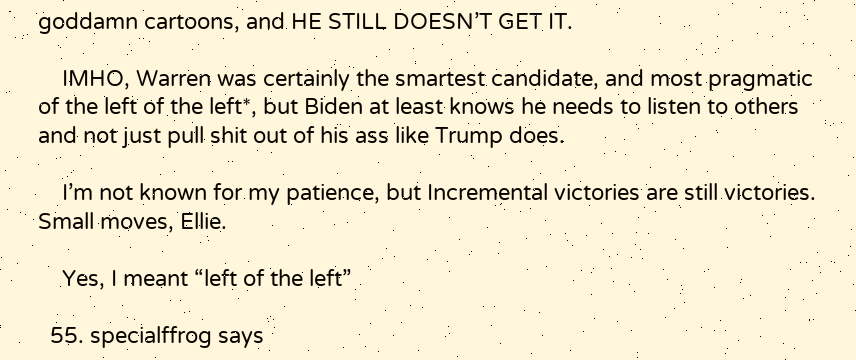goddamn cartoons, and HE STILL DOESN’T GET IT.

    IMHO, Warren was certainly the smartest candidate, and most pragmatic of the left of the left*, but Biden at least knows he needs to listen to others and not just pull shit out of his ass like Trump does.

    I’m not known for my patience, but Incremental victories are still victories. Small moves, Ellie.

    Yes, I meant “left of the left”

  55. specialffrog says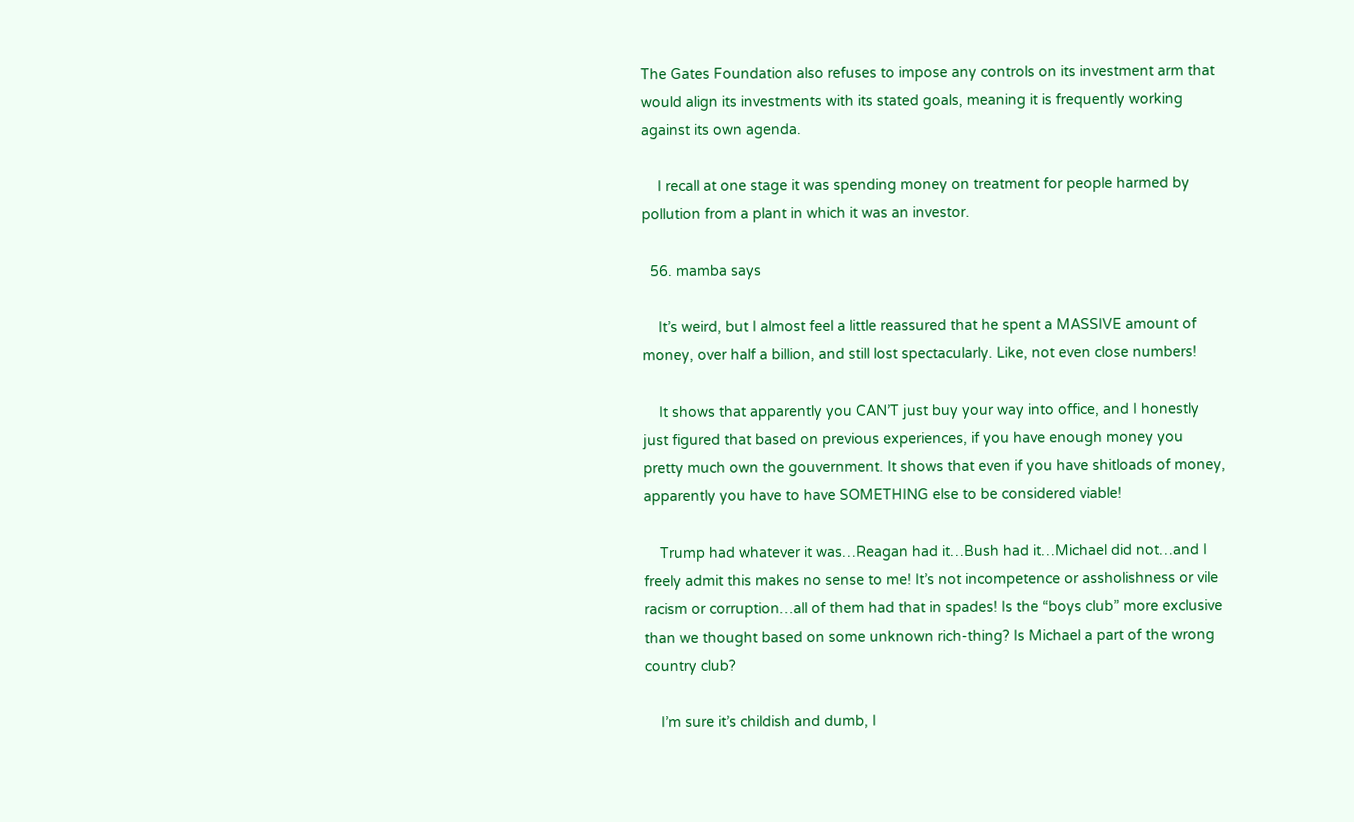The Gates Foundation also refuses to impose any controls on its investment arm that would align its investments with its stated goals, meaning it is frequently working against its own agenda.

    I recall at one stage it was spending money on treatment for people harmed by pollution from a plant in which it was an investor.

  56. mamba says

    It’s weird, but I almost feel a little reassured that he spent a MASSIVE amount of money, over half a billion, and still lost spectacularly. Like, not even close numbers!

    It shows that apparently you CAN’T just buy your way into office, and I honestly just figured that based on previous experiences, if you have enough money you pretty much own the gouvernment. It shows that even if you have shitloads of money, apparently you have to have SOMETHING else to be considered viable!

    Trump had whatever it was…Reagan had it…Bush had it…Michael did not…and I freely admit this makes no sense to me! It’s not incompetence or assholishness or vile racism or corruption…all of them had that in spades! Is the “boys club” more exclusive than we thought based on some unknown rich-thing? Is Michael a part of the wrong country club?

    I’m sure it’s childish and dumb, I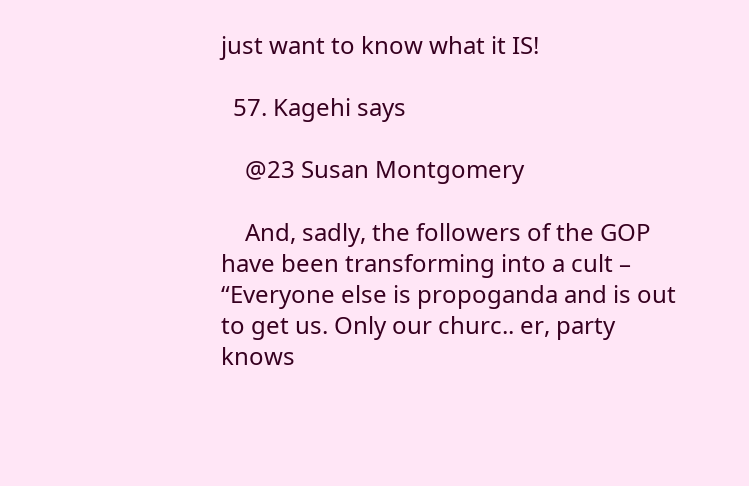just want to know what it IS!

  57. Kagehi says

    @23 Susan Montgomery

    And, sadly, the followers of the GOP have been transforming into a cult – “Everyone else is propoganda and is out to get us. Only our churc.. er, party knows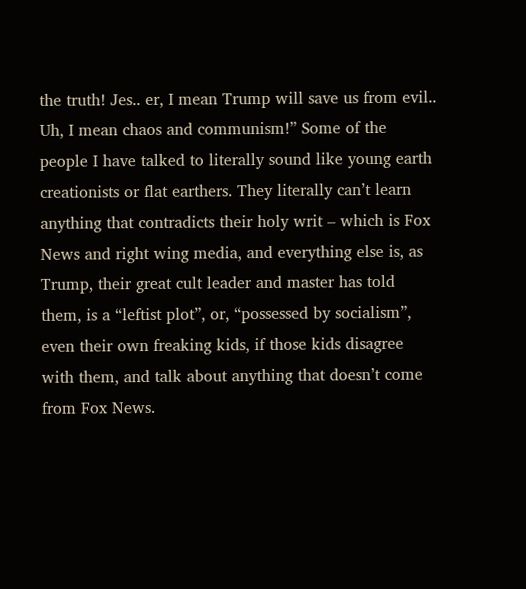the truth! Jes.. er, I mean Trump will save us from evil.. Uh, I mean chaos and communism!” Some of the people I have talked to literally sound like young earth creationists or flat earthers. They literally can’t learn anything that contradicts their holy writ – which is Fox News and right wing media, and everything else is, as Trump, their great cult leader and master has told them, is a “leftist plot”, or, “possessed by socialism”, even their own freaking kids, if those kids disagree with them, and talk about anything that doesn’t come from Fox News.